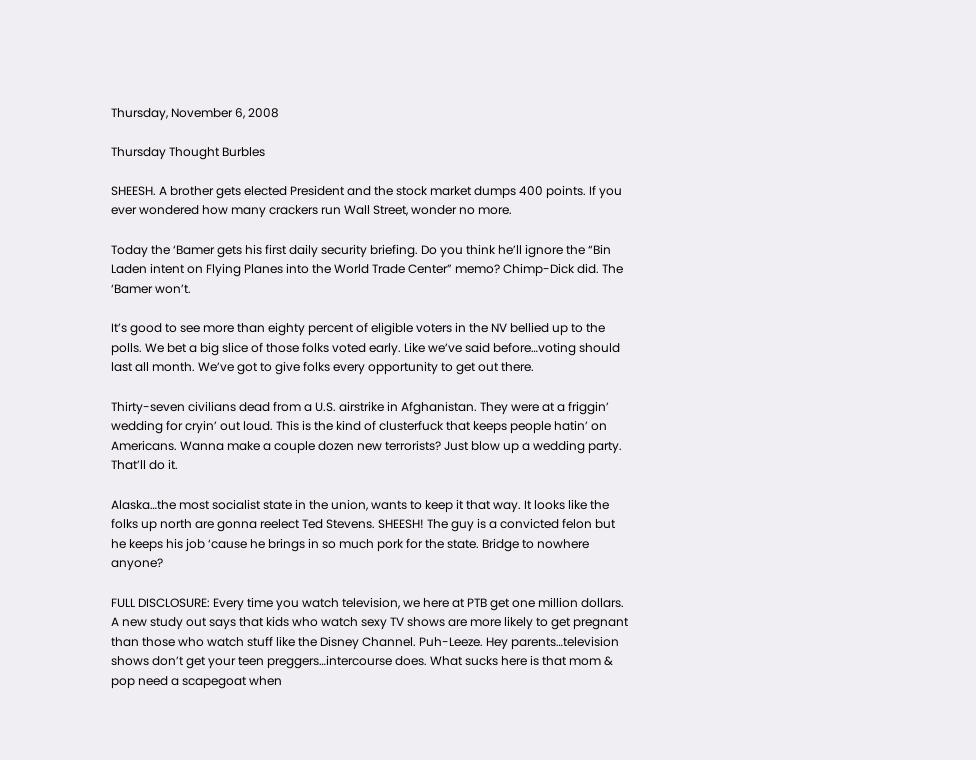Thursday, November 6, 2008

Thursday Thought Burbles

SHEESH. A brother gets elected President and the stock market dumps 400 points. If you ever wondered how many crackers run Wall Street, wonder no more.

Today the ‘Bamer gets his first daily security briefing. Do you think he’ll ignore the “Bin Laden intent on Flying Planes into the World Trade Center” memo? Chimp-Dick did. The ‘Bamer won’t.

It’s good to see more than eighty percent of eligible voters in the NV bellied up to the polls. We bet a big slice of those folks voted early. Like we’ve said before…voting should last all month. We’ve got to give folks every opportunity to get out there.

Thirty-seven civilians dead from a U.S. airstrike in Afghanistan. They were at a friggin’ wedding for cryin’ out loud. This is the kind of clusterfuck that keeps people hatin’ on Americans. Wanna make a couple dozen new terrorists? Just blow up a wedding party. That’ll do it.

Alaska…the most socialist state in the union, wants to keep it that way. It looks like the folks up north are gonna reelect Ted Stevens. SHEESH! The guy is a convicted felon but he keeps his job ‘cause he brings in so much pork for the state. Bridge to nowhere anyone?

FULL DISCLOSURE: Every time you watch television, we here at PTB get one million dollars. A new study out says that kids who watch sexy TV shows are more likely to get pregnant than those who watch stuff like the Disney Channel. Puh-Leeze. Hey parents…television shows don’t get your teen preggers…intercourse does. What sucks here is that mom & pop need a scapegoat when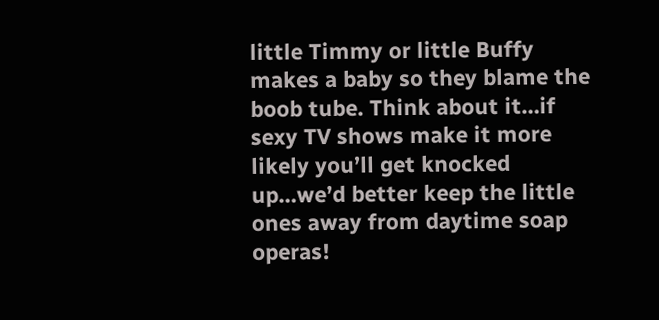little Timmy or little Buffy makes a baby so they blame the boob tube. Think about it…if sexy TV shows make it more likely you’ll get knocked up…we’d better keep the little ones away from daytime soap operas!